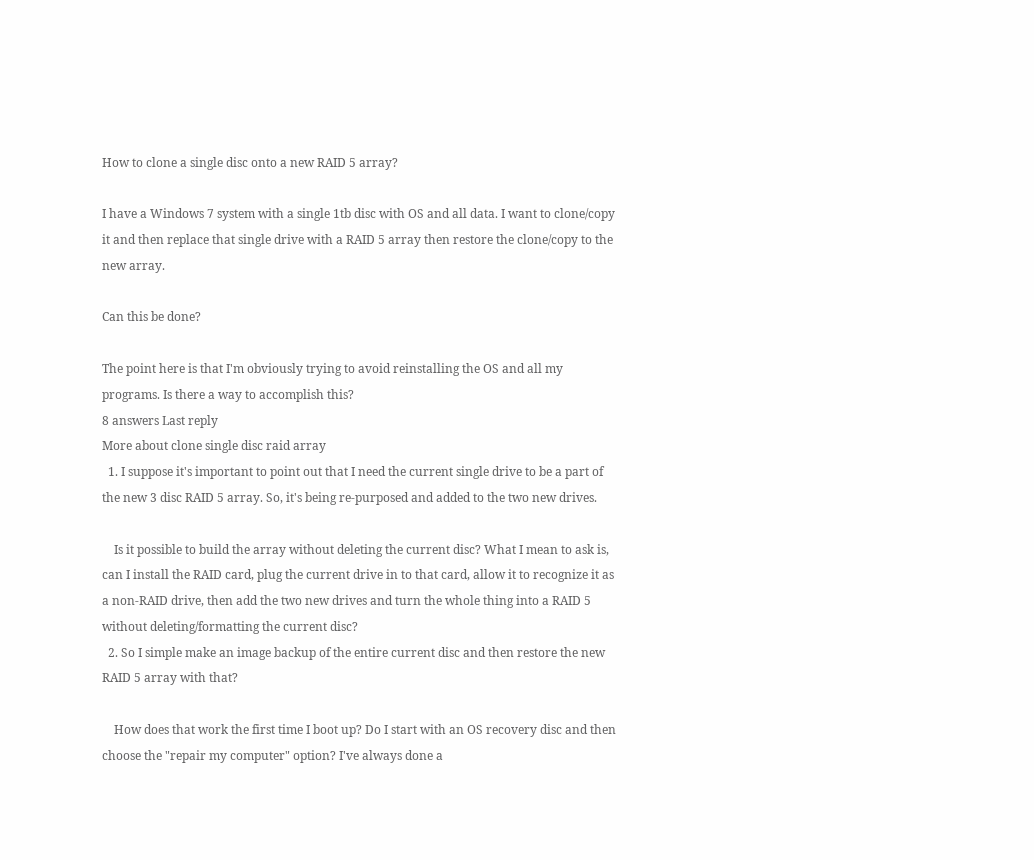How to clone a single disc onto a new RAID 5 array?

I have a Windows 7 system with a single 1tb disc with OS and all data. I want to clone/copy it and then replace that single drive with a RAID 5 array then restore the clone/copy to the new array.

Can this be done?

The point here is that I'm obviously trying to avoid reinstalling the OS and all my programs. Is there a way to accomplish this?
8 answers Last reply
More about clone single disc raid array
  1. I suppose it's important to point out that I need the current single drive to be a part of the new 3 disc RAID 5 array. So, it's being re-purposed and added to the two new drives.

    Is it possible to build the array without deleting the current disc? What I mean to ask is, can I install the RAID card, plug the current drive in to that card, allow it to recognize it as a non-RAID drive, then add the two new drives and turn the whole thing into a RAID 5 without deleting/formatting the current disc?
  2. So I simple make an image backup of the entire current disc and then restore the new RAID 5 array with that?

    How does that work the first time I boot up? Do I start with an OS recovery disc and then choose the "repair my computer" option? I've always done a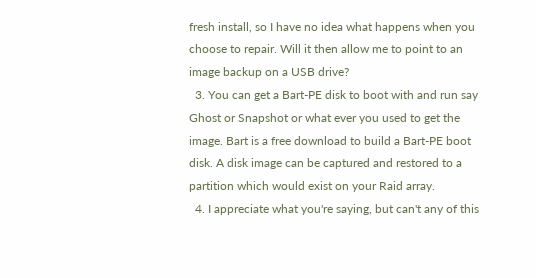fresh install, so I have no idea what happens when you choose to repair. Will it then allow me to point to an image backup on a USB drive?
  3. You can get a Bart-PE disk to boot with and run say Ghost or Snapshot or what ever you used to get the image. Bart is a free download to build a Bart-PE boot disk. A disk image can be captured and restored to a partition which would exist on your Raid array.
  4. I appreciate what you're saying, but can't any of this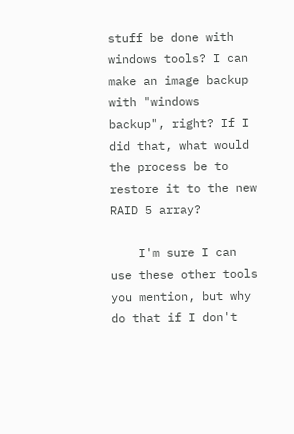stuff be done with windows tools? I can make an image backup with "windows backup", right? If I did that, what would the process be to restore it to the new RAID 5 array?

    I'm sure I can use these other tools you mention, but why do that if I don't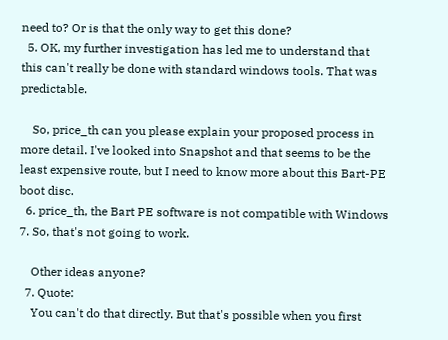need to? Or is that the only way to get this done?
  5. OK, my further investigation has led me to understand that this can't really be done with standard windows tools. That was predictable.

    So, price_th can you please explain your proposed process in more detail. I've looked into Snapshot and that seems to be the least expensive route, but I need to know more about this Bart-PE boot disc.
  6. price_th, the Bart PE software is not compatible with Windows 7. So, that's not going to work.

    Other ideas anyone?
  7. Quote:
    You can't do that directly. But that's possible when you first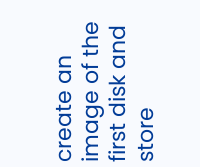create an image of the first disk and store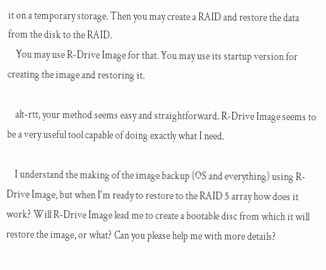it on a temporary storage. Then you may create a RAID and restore the data from the disk to the RAID.
    You may use R-Drive Image for that. You may use its startup version for creating the image and restoring it.

    alt-rtt, your method seems easy and straightforward. R-Drive Image seems to be a very useful tool capable of doing exactly what I need.

    I understand the making of the image backup (OS and everything) using R-Drive Image, but when I'm ready to restore to the RAID 5 array how does it work? Will R-Drive Image lead me to create a bootable disc from which it will restore the image, or what? Can you please help me with more details?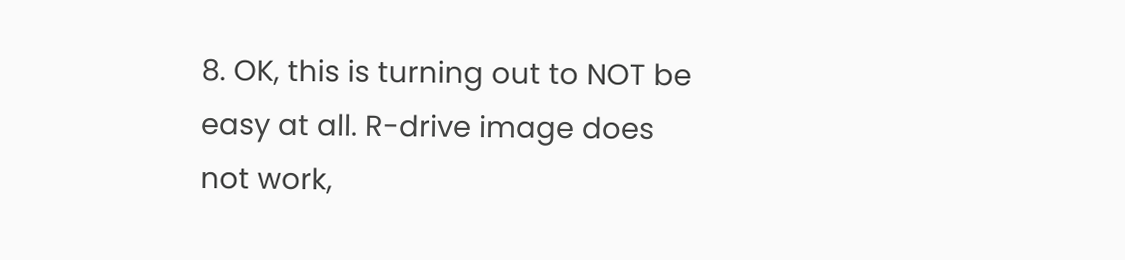8. OK, this is turning out to NOT be easy at all. R-drive image does not work,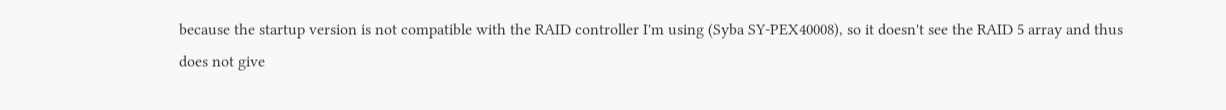because the startup version is not compatible with the RAID controller I'm using (Syba SY-PEX40008), so it doesn't see the RAID 5 array and thus does not give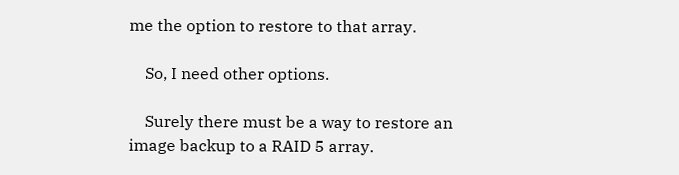me the option to restore to that array.

    So, I need other options.

    Surely there must be a way to restore an image backup to a RAID 5 array.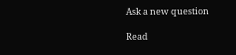Ask a new question

Read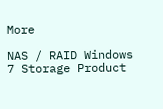More

NAS / RAID Windows 7 Storage Product